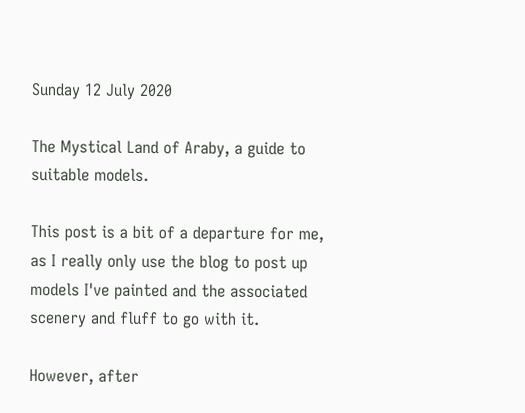Sunday 12 July 2020

The Mystical Land of Araby, a guide to suitable models.

This post is a bit of a departure for me, as I really only use the blog to post up models I've painted and the associated scenery and fluff to go with it.

However, after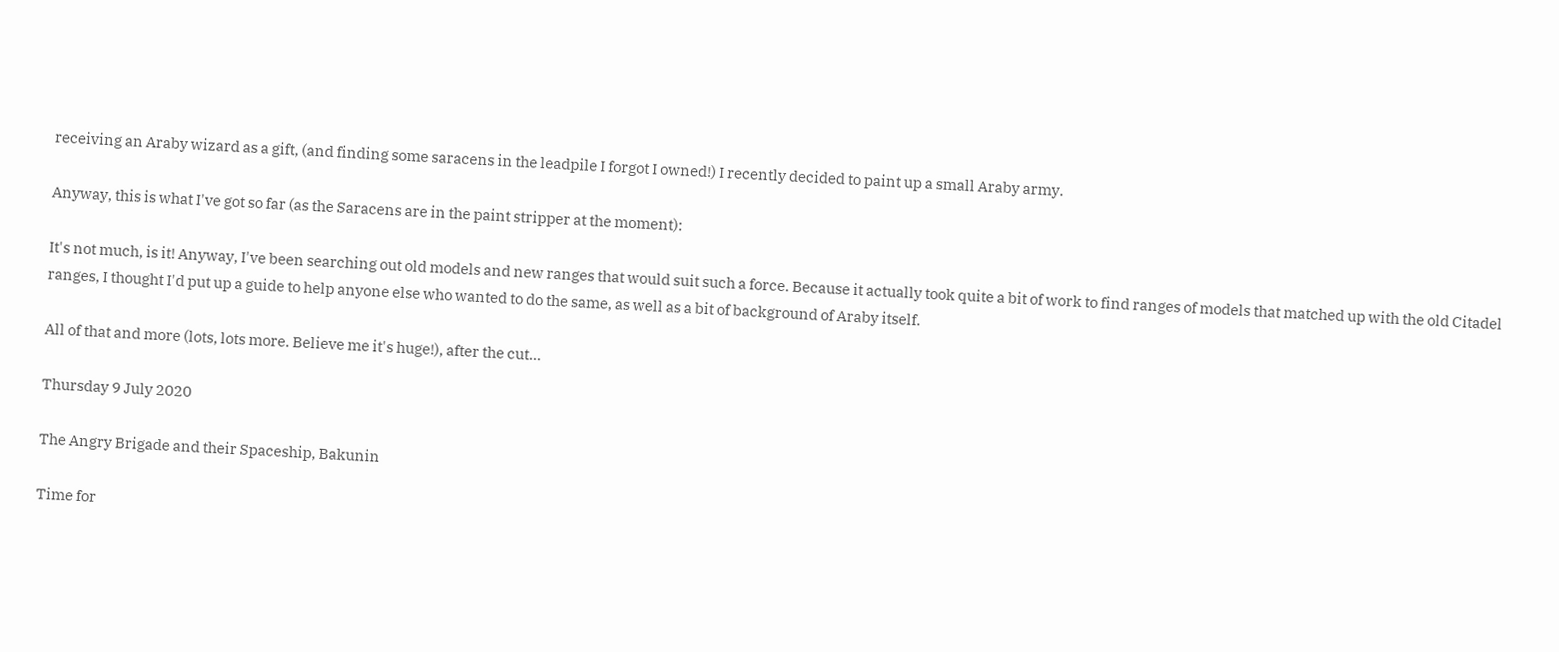receiving an Araby wizard as a gift, (and finding some saracens in the leadpile I forgot I owned!) I recently decided to paint up a small Araby army.

Anyway, this is what I've got so far (as the Saracens are in the paint stripper at the moment):

It's not much, is it! Anyway, I've been searching out old models and new ranges that would suit such a force. Because it actually took quite a bit of work to find ranges of models that matched up with the old Citadel ranges, I thought I'd put up a guide to help anyone else who wanted to do the same, as well as a bit of background of Araby itself.

All of that and more (lots, lots more. Believe me it's huge!), after the cut...

Thursday 9 July 2020

The Angry Brigade and their Spaceship, Bakunin

Time for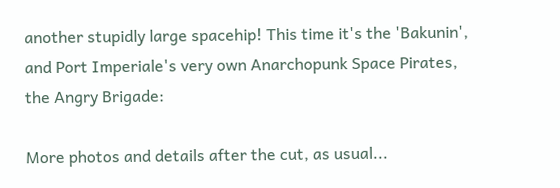another stupidly large spacehip! This time it's the 'Bakunin', and Port Imperiale's very own Anarchopunk Space Pirates, the Angry Brigade:

More photos and details after the cut, as usual...